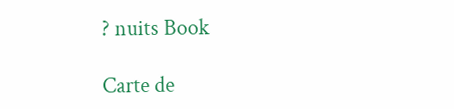? nuits Book

Carte de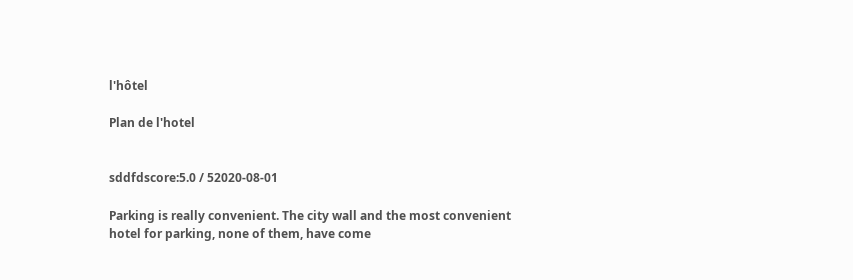l'hôtel

Plan de l'hotel


sddfdscore:5.0 / 52020-08-01

Parking is really convenient. The city wall and the most convenient hotel for parking, none of them, have come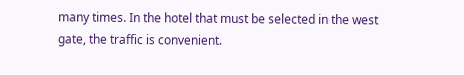many times. In the hotel that must be selected in the west gate, the traffic is convenient.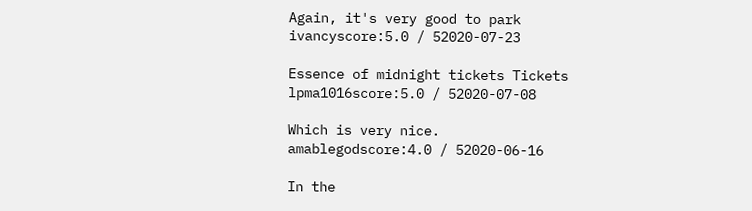Again, it's very good to park
ivancyscore:5.0 / 52020-07-23

Essence of midnight tickets Tickets
lpma1016score:5.0 / 52020-07-08

Which is very nice.
amablegodscore:4.0 / 52020-06-16

In the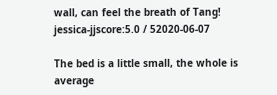wall, can feel the breath of Tang!
jessica-jjscore:5.0 / 52020-06-07

The bed is a little small, the whole is average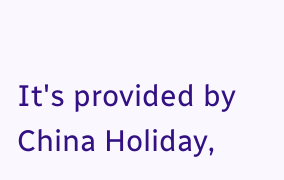It's provided by China Holiday,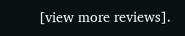[view more reviews].